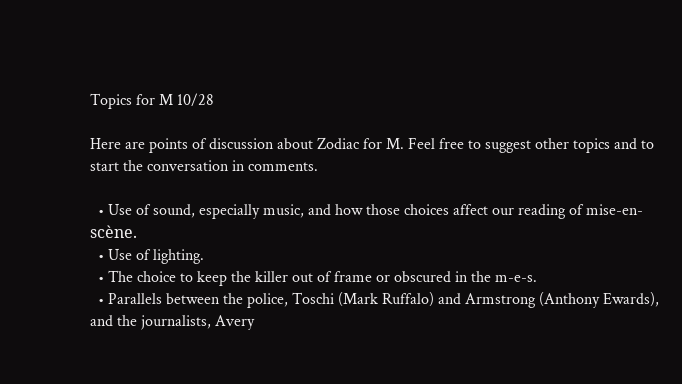Topics for M 10/28

Here are points of discussion about Zodiac for M. Feel free to suggest other topics and to start the conversation in comments.

  • Use of sound, especially music, and how those choices affect our reading of mise-en-scène.
  • Use of lighting.
  • The choice to keep the killer out of frame or obscured in the m-e-s.
  • Parallels between the police, Toschi (Mark Ruffalo) and Armstrong (Anthony Ewards), and the journalists, Avery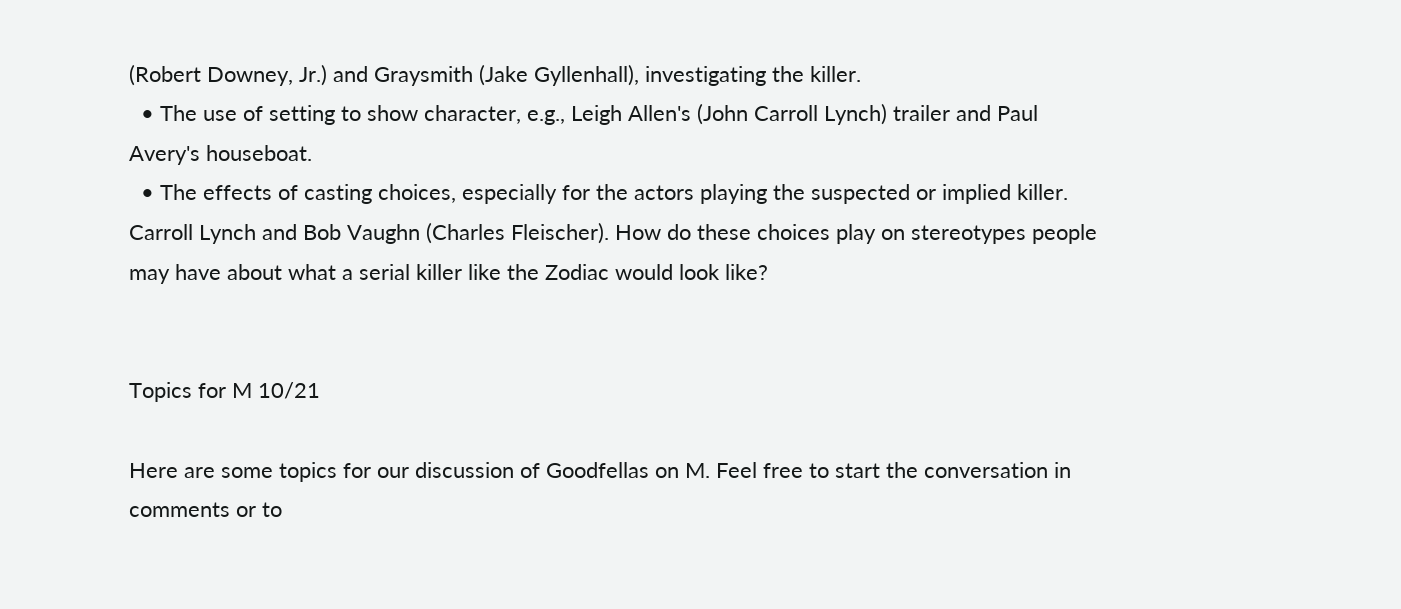(Robert Downey, Jr.) and Graysmith (Jake Gyllenhall), investigating the killer.
  • The use of setting to show character, e.g., Leigh Allen's (John Carroll Lynch) trailer and Paul Avery's houseboat.
  • The effects of casting choices, especially for the actors playing the suspected or implied killer. Carroll Lynch and Bob Vaughn (Charles Fleischer). How do these choices play on stereotypes people may have about what a serial killer like the Zodiac would look like?


Topics for M 10/21

Here are some topics for our discussion of Goodfellas on M. Feel free to start the conversation in comments or to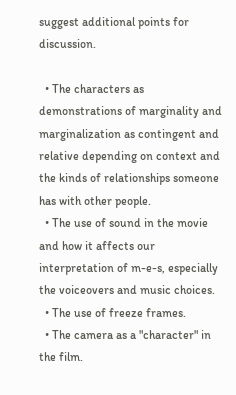suggest additional points for discussion.

  • The characters as demonstrations of marginality and marginalization as contingent and relative depending on context and the kinds of relationships someone has with other people.
  • The use of sound in the movie and how it affects our interpretation of m-e-s, especially the voiceovers and music choices.
  • The use of freeze frames.
  • The camera as a "character" in the film.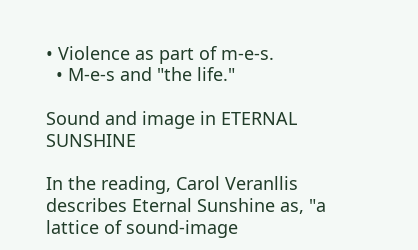• Violence as part of m-e-s.
  • M-e-s and "the life."

Sound and image in ETERNAL SUNSHINE

In the reading, Carol Veranllis describes Eternal Sunshine as, "a lattice of sound-image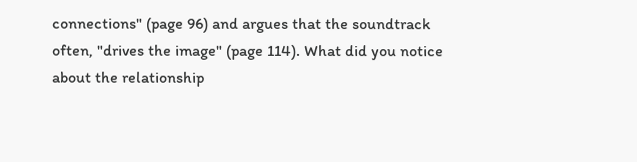connections" (page 96) and argues that the soundtrack often, "drives the image" (page 114). What did you notice about the relationship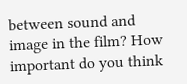between sound and image in the film? How important do you think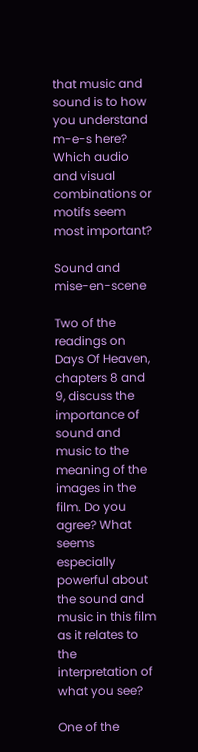that music and sound is to how you understand m-e-s here? Which audio and visual combinations or motifs seem most important?

Sound and mise-en-scene

Two of the readings on Days Of Heaven, chapters 8 and 9, discuss the importance of sound and music to the meaning of the images in the film. Do you agree? What seems especially powerful about the sound and music in this film as it relates to the interpretation of what you see?

One of the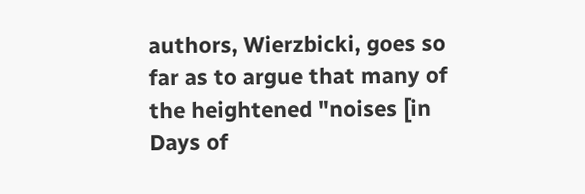authors, Wierzbicki, goes so far as to argue that many of the heightened "noises [in Days of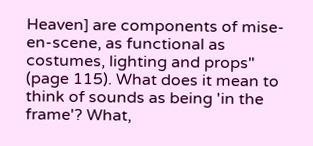Heaven] are components of mise-en-scene, as functional as costumes, lighting and props" (page 115). What does it mean to think of sounds as being 'in the frame'? What,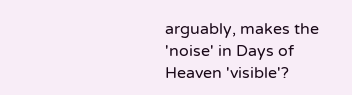arguably, makes the 'noise' in Days of Heaven 'visible'?